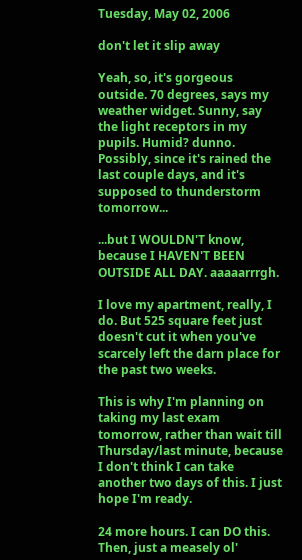Tuesday, May 02, 2006

don't let it slip away

Yeah, so, it's gorgeous outside. 70 degrees, says my weather widget. Sunny, say the light receptors in my pupils. Humid? dunno. Possibly, since it's rained the last couple days, and it's supposed to thunderstorm tomorrow...

...but I WOULDN'T know, because I HAVEN'T BEEN OUTSIDE ALL DAY. aaaaarrrgh.

I love my apartment, really, I do. But 525 square feet just doesn't cut it when you've scarcely left the darn place for the past two weeks.

This is why I'm planning on taking my last exam tomorrow, rather than wait till Thursday/last minute, because I don't think I can take another two days of this. I just hope I'm ready.

24 more hours. I can DO this. Then, just a measely ol'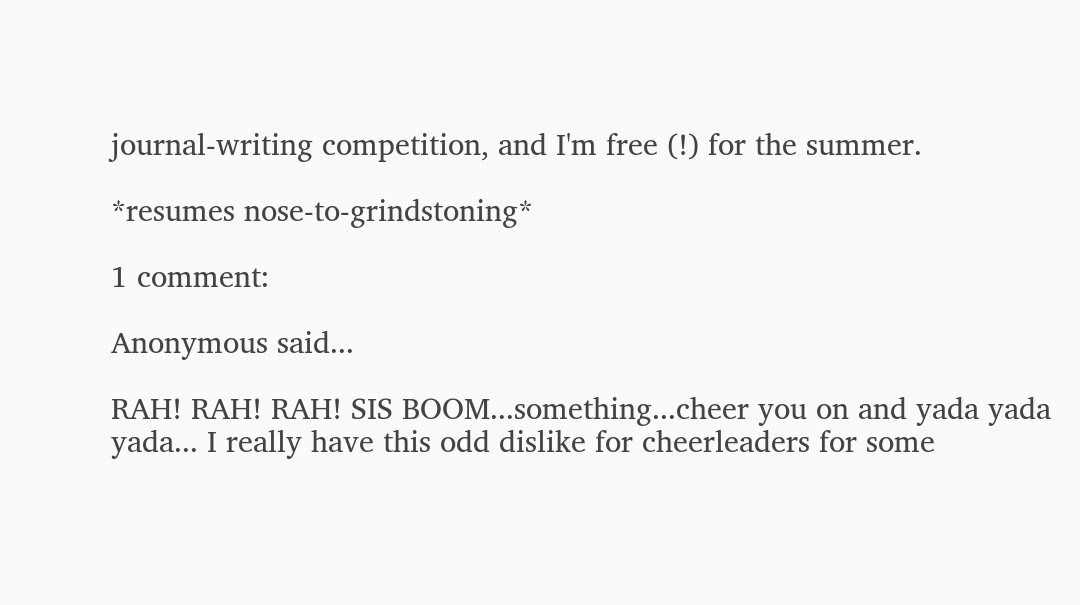journal-writing competition, and I'm free (!) for the summer.

*resumes nose-to-grindstoning*

1 comment:

Anonymous said...

RAH! RAH! RAH! SIS BOOM...something...cheer you on and yada yada yada... I really have this odd dislike for cheerleaders for some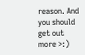reason. And you should get out more >:)